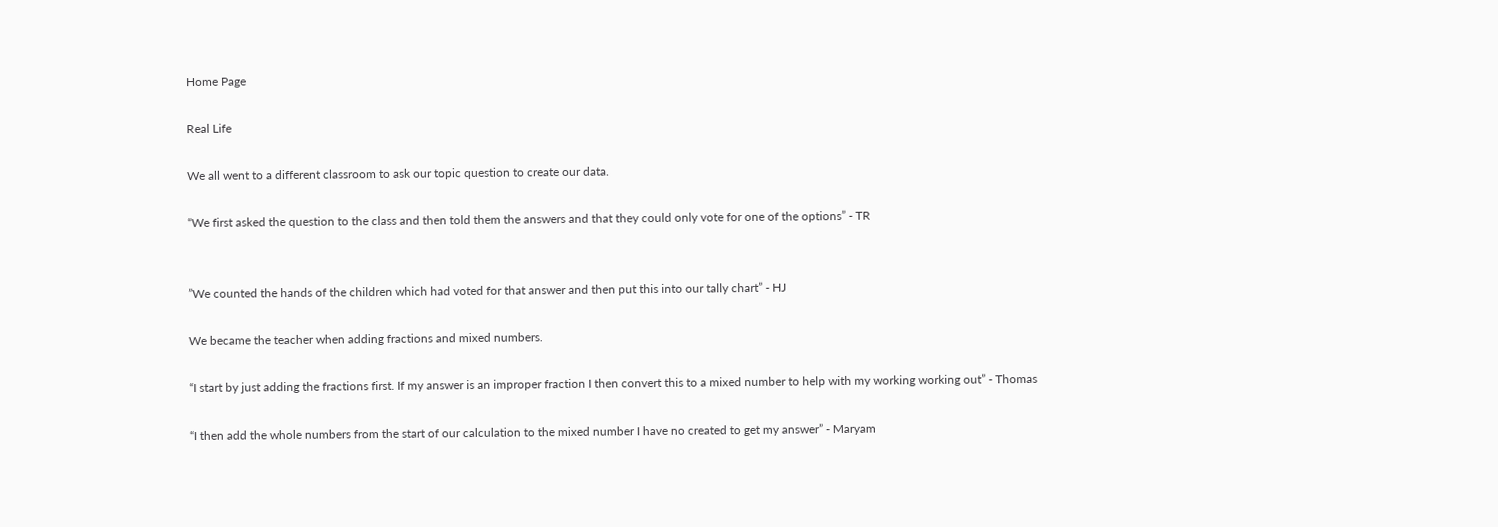Home Page

Real Life

We all went to a different classroom to ask our topic question to create our data.

“We first asked the question to the class and then told them the answers and that they could only vote for one of the options” - TR


”We counted the hands of the children which had voted for that answer and then put this into our tally chart” - HJ

We became the teacher when adding fractions and mixed numbers.

“I start by just adding the fractions first. If my answer is an improper fraction I then convert this to a mixed number to help with my working working out” - Thomas

“I then add the whole numbers from the start of our calculation to the mixed number I have no created to get my answer” - Maryam